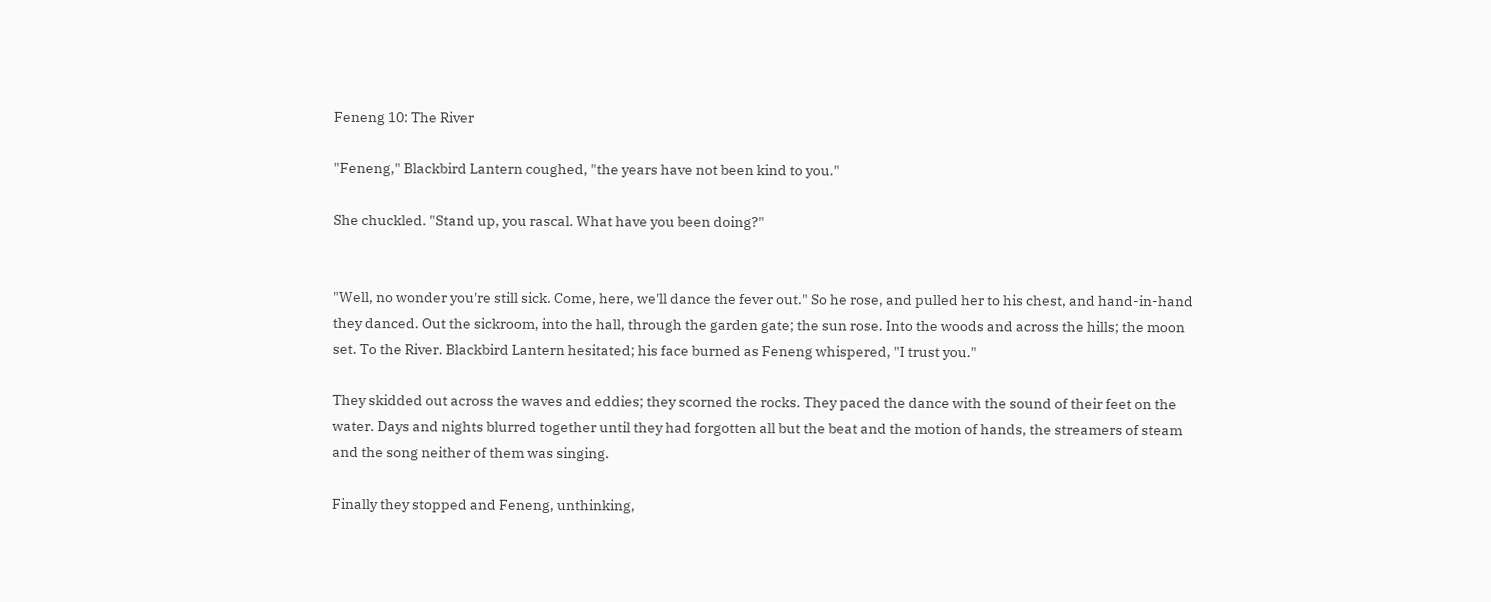Feneng 10: The River

"Feneng," Blackbird Lantern coughed, "the years have not been kind to you."

She chuckled. "Stand up, you rascal. What have you been doing?"


"Well, no wonder you're still sick. Come, here, we'll dance the fever out." So he rose, and pulled her to his chest, and hand-in-hand they danced. Out the sickroom, into the hall, through the garden gate; the sun rose. Into the woods and across the hills; the moon set. To the River. Blackbird Lantern hesitated; his face burned as Feneng whispered, "I trust you."

They skidded out across the waves and eddies; they scorned the rocks. They paced the dance with the sound of their feet on the water. Days and nights blurred together until they had forgotten all but the beat and the motion of hands, the streamers of steam and the song neither of them was singing.

Finally they stopped and Feneng, unthinking,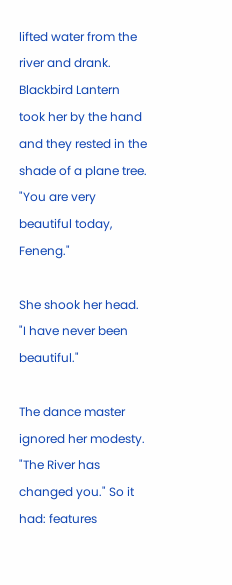lifted water from the river and drank. Blackbird Lantern took her by the hand and they rested in the shade of a plane tree. "You are very beautiful today, Feneng."

She shook her head. "I have never been beautiful."

The dance master ignored her modesty. "The River has changed you." So it had: features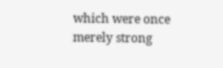which were once merely strong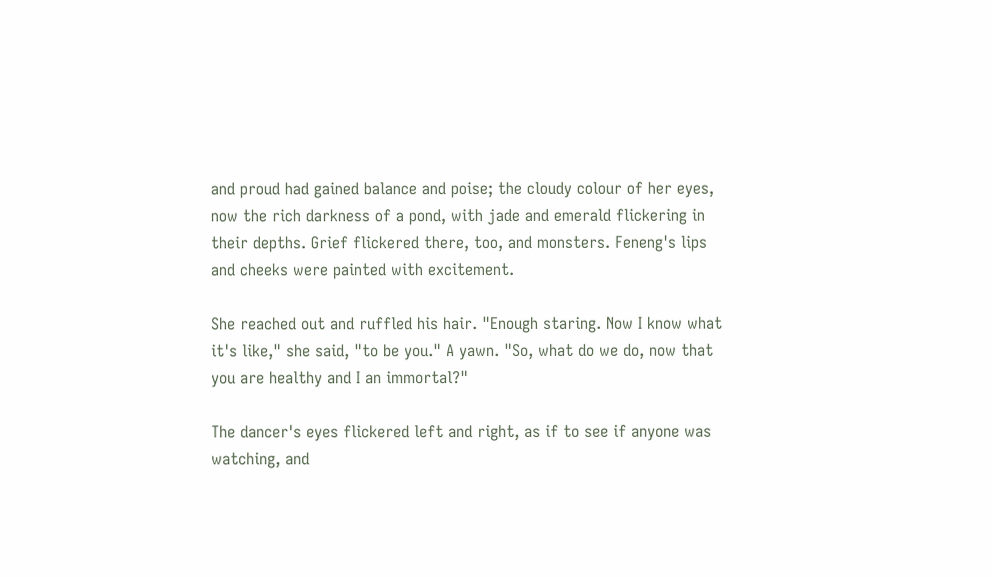and proud had gained balance and poise; the cloudy colour of her eyes, now the rich darkness of a pond, with jade and emerald flickering in their depths. Grief flickered there, too, and monsters. Feneng's lips and cheeks were painted with excitement.

She reached out and ruffled his hair. "Enough staring. Now I know what it's like," she said, "to be you." A yawn. "So, what do we do, now that you are healthy and I an immortal?"

The dancer's eyes flickered left and right, as if to see if anyone was watching, and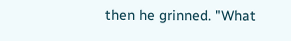then he grinned. "What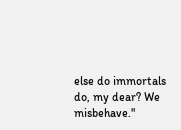else do immortals do, my dear? We misbehave."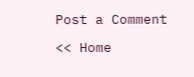Post a Comment

<< Home